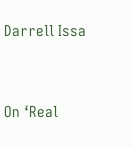Darrell Issa


On ‘Real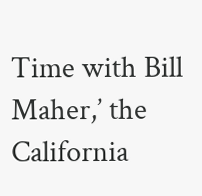Time with Bill Maher,’ the California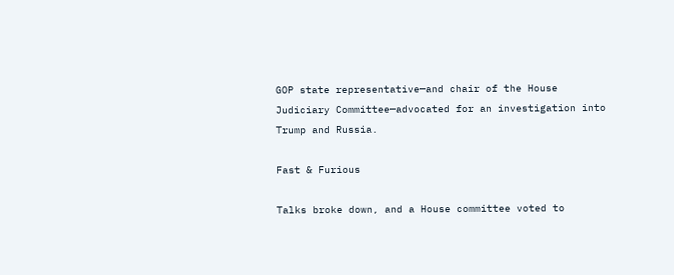GOP state representative—and chair of the House Judiciary Committee—advocated for an investigation into Trump and Russia.

Fast & Furious

Talks broke down, and a House committee voted to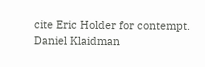cite Eric Holder for contempt. Daniel Klaidman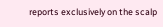reports exclusively on the scalp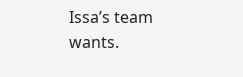Issa’s team wants.